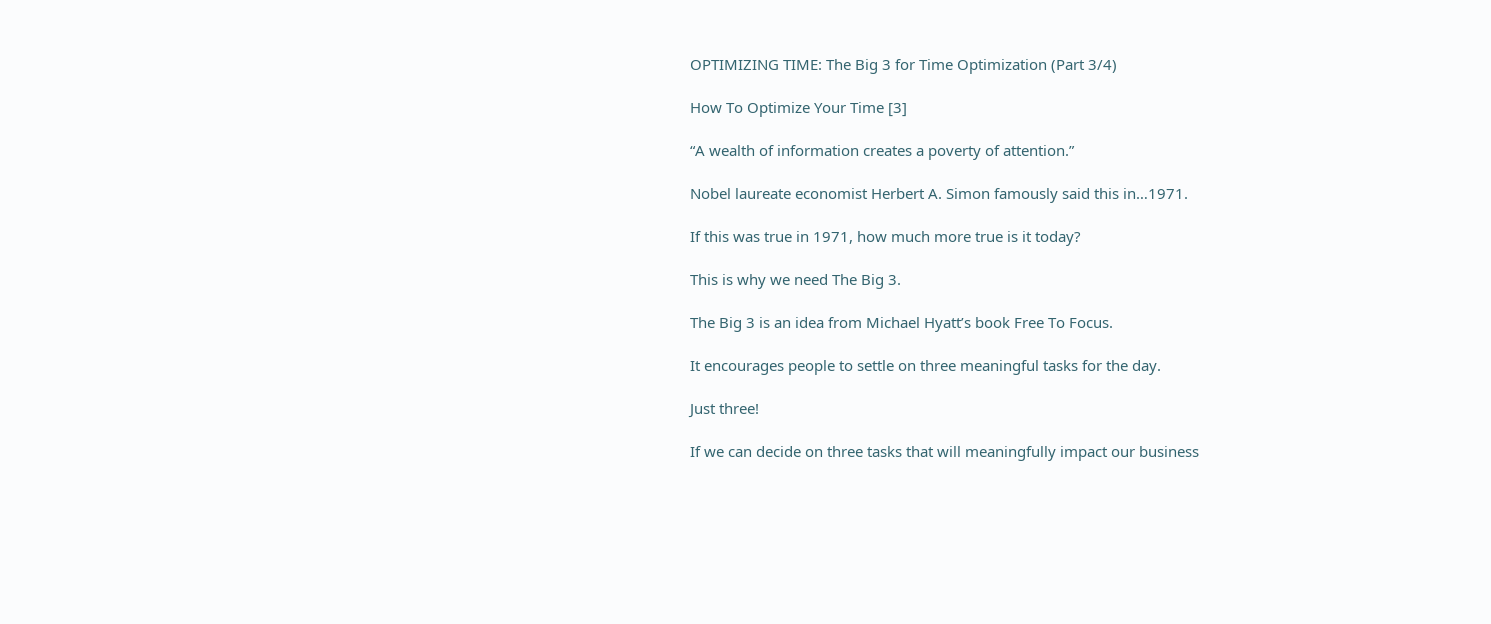OPTIMIZING TIME: The Big 3 for Time Optimization (Part 3/4)

How To Optimize Your Time [3]

“A wealth of information creates a poverty of attention.”

Nobel laureate economist Herbert A. Simon famously said this in…1971.

If this was true in 1971, how much more true is it today?

This is why we need The Big 3.

The Big 3 is an idea from Michael Hyatt’s book Free To Focus.

It encourages people to settle on three meaningful tasks for the day.

Just three!

If we can decide on three tasks that will meaningfully impact our business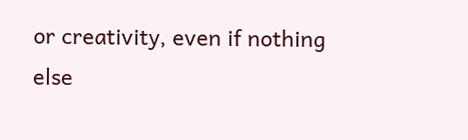or creativity, even if nothing else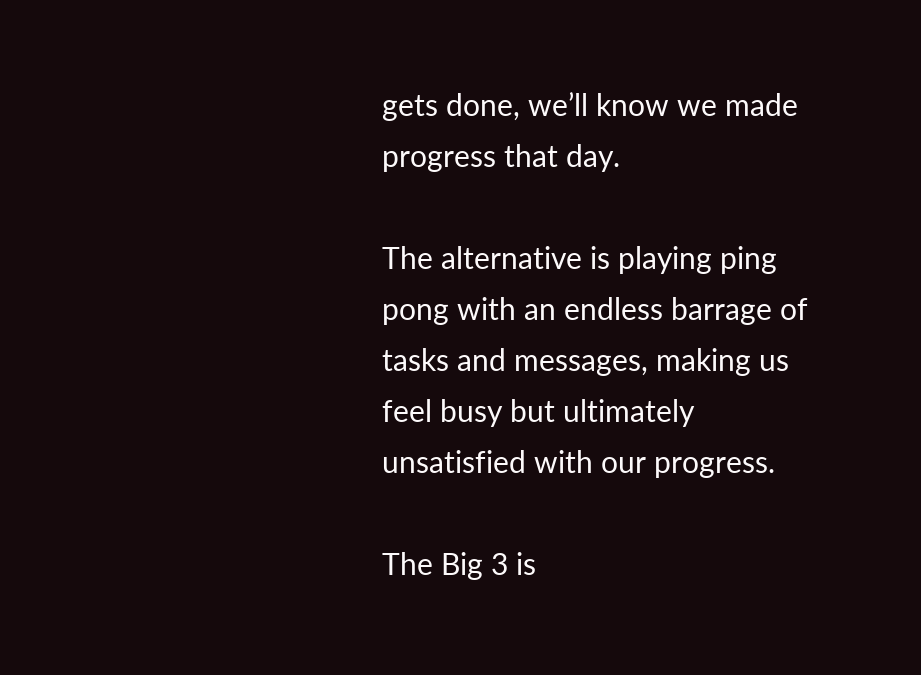gets done, we’ll know we made progress that day.

The alternative is playing ping pong with an endless barrage of tasks and messages, making us feel busy but ultimately unsatisfied with our progress.

The Big 3 is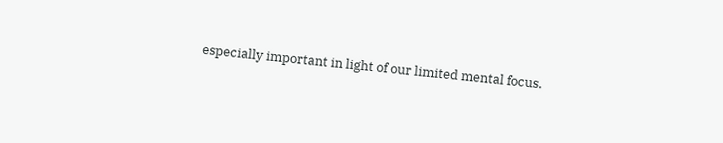especially important in light of our limited mental focus.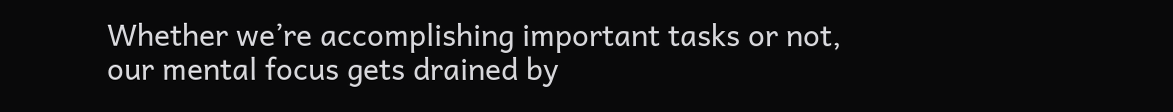Whether we’re accomplishing important tasks or not, our mental focus gets drained by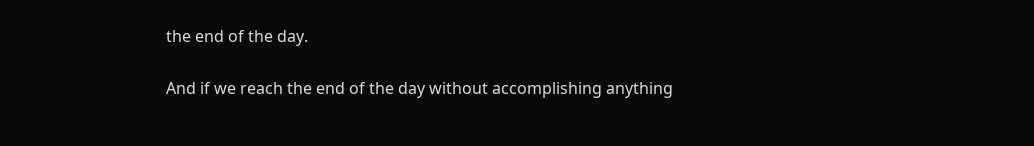the end of the day.

And if we reach the end of the day without accomplishing anything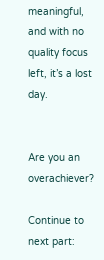meaningful, and with no quality focus left, it’s a lost day.


Are you an overachiever?

Continue to next part: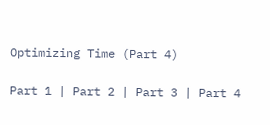Optimizing Time (Part 4)

Part 1 | Part 2 | Part 3 | Part 4